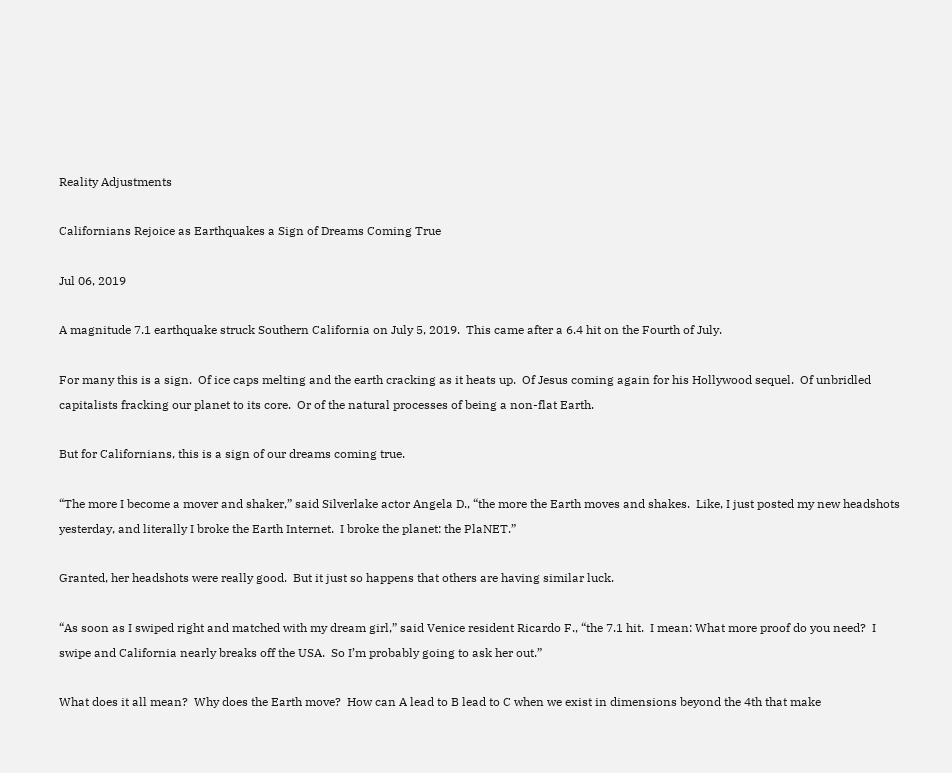Reality Adjustments

Californians Rejoice as Earthquakes a Sign of Dreams Coming True

Jul 06, 2019

A magnitude 7.1 earthquake struck Southern California on July 5, 2019.  This came after a 6.4 hit on the Fourth of July.

For many this is a sign.  Of ice caps melting and the earth cracking as it heats up.  Of Jesus coming again for his Hollywood sequel.  Of unbridled capitalists fracking our planet to its core.  Or of the natural processes of being a non-flat Earth.

But for Californians, this is a sign of our dreams coming true.

“The more I become a mover and shaker,” said Silverlake actor Angela D., “the more the Earth moves and shakes.  Like, I just posted my new headshots yesterday, and literally I broke the Earth Internet.  I broke the planet: the PlaNET.”

Granted, her headshots were really good.  But it just so happens that others are having similar luck.

“As soon as I swiped right and matched with my dream girl,” said Venice resident Ricardo F., “the 7.1 hit.  I mean: What more proof do you need?  I swipe and California nearly breaks off the USA.  So I’m probably going to ask her out.”

What does it all mean?  Why does the Earth move?  How can A lead to B lead to C when we exist in dimensions beyond the 4th that make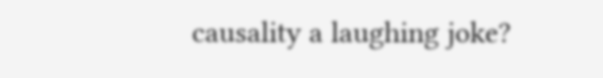causality a laughing joke?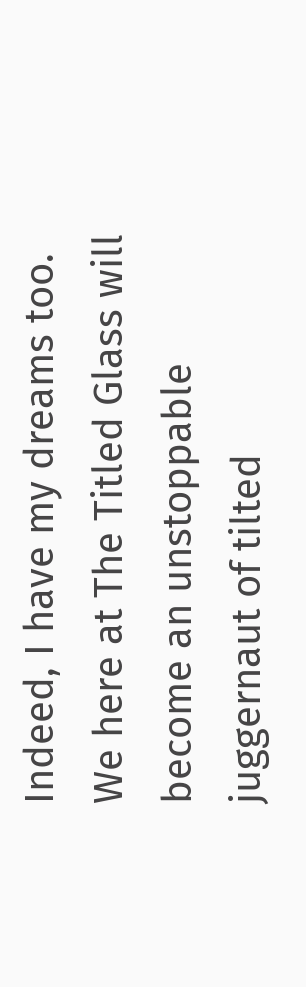Indeed, I have my dreams too.  We here at The Titled Glass will become an unstoppable juggernaut of tilted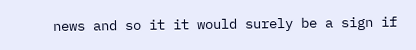news and so it it would surely be a sign if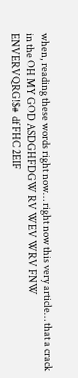when, reading these words right now… right now this very article… that a crack in the OH MY GOD ASDGHFDGW RV WEV WRV FNW ENVERVQRG!$#  df FHC 2EIF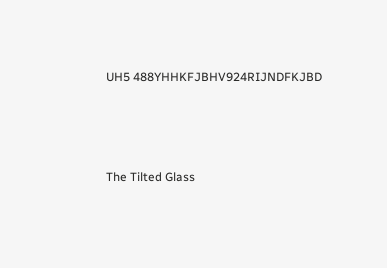UH5 488YHHKFJBHV924RIJNDFKJBD





The Tilted Glass